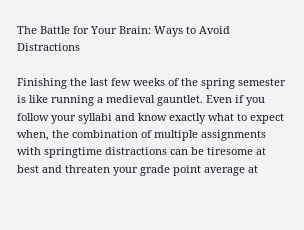The Battle for Your Brain: Ways to Avoid Distractions

Finishing the last few weeks of the spring semester is like running a medieval gauntlet. Even if you follow your syllabi and know exactly what to expect when, the combination of multiple assignments with springtime distractions can be tiresome at best and threaten your grade point average at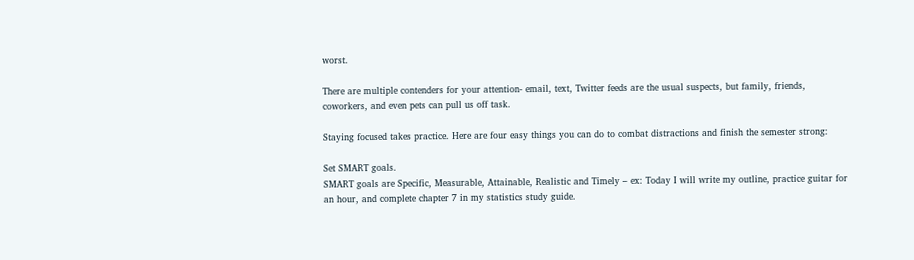worst.

There are multiple contenders for your attention- email, text, Twitter feeds are the usual suspects, but family, friends, coworkers, and even pets can pull us off task.

Staying focused takes practice. Here are four easy things you can do to combat distractions and finish the semester strong:

Set SMART goals.
SMART goals are Specific, Measurable, Attainable, Realistic and Timely – ex: Today I will write my outline, practice guitar for an hour, and complete chapter 7 in my statistics study guide.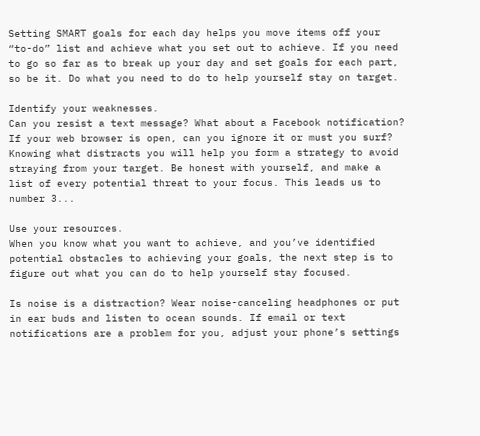Setting SMART goals for each day helps you move items off your “to-do” list and achieve what you set out to achieve. If you need to go so far as to break up your day and set goals for each part, so be it. Do what you need to do to help yourself stay on target.

Identify your weaknesses.
Can you resist a text message? What about a Facebook notification? If your web browser is open, can you ignore it or must you surf?
Knowing what distracts you will help you form a strategy to avoid straying from your target. Be honest with yourself, and make a list of every potential threat to your focus. This leads us to number 3...

Use your resources.
When you know what you want to achieve, and you’ve identified potential obstacles to achieving your goals, the next step is to figure out what you can do to help yourself stay focused.

Is noise is a distraction? Wear noise-canceling headphones or put in ear buds and listen to ocean sounds. If email or text notifications are a problem for you, adjust your phone’s settings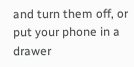and turn them off, or put your phone in a drawer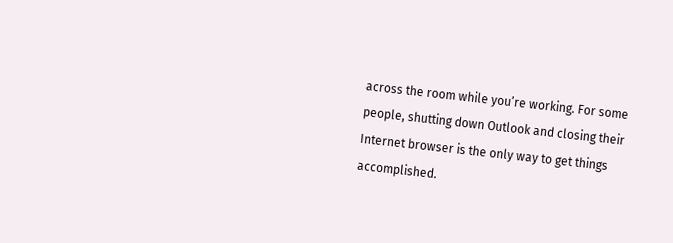across the room while you’re working. For some people, shutting down Outlook and closing their Internet browser is the only way to get things accomplished.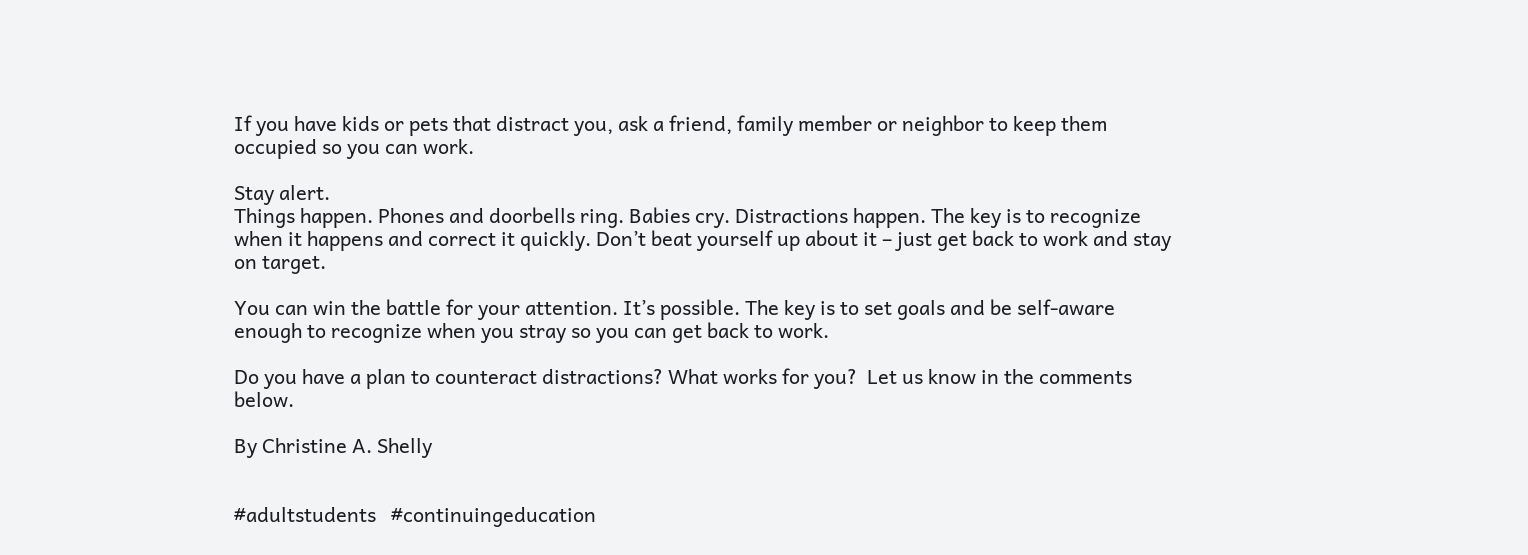If you have kids or pets that distract you, ask a friend, family member or neighbor to keep them occupied so you can work.

Stay alert.
Things happen. Phones and doorbells ring. Babies cry. Distractions happen. The key is to recognize when it happens and correct it quickly. Don’t beat yourself up about it – just get back to work and stay on target.

You can win the battle for your attention. It’s possible. The key is to set goals and be self-aware enough to recognize when you stray so you can get back to work.

Do you have a plan to counteract distractions? What works for you?  Let us know in the comments below.

By Christine A. Shelly


#adultstudents   #continuingeducation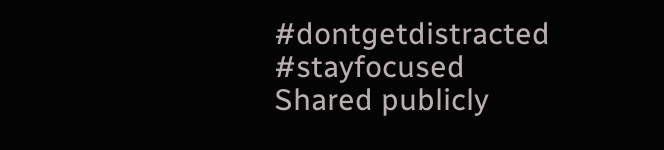#dontgetdistracted   #stayfocused
Shared publicly